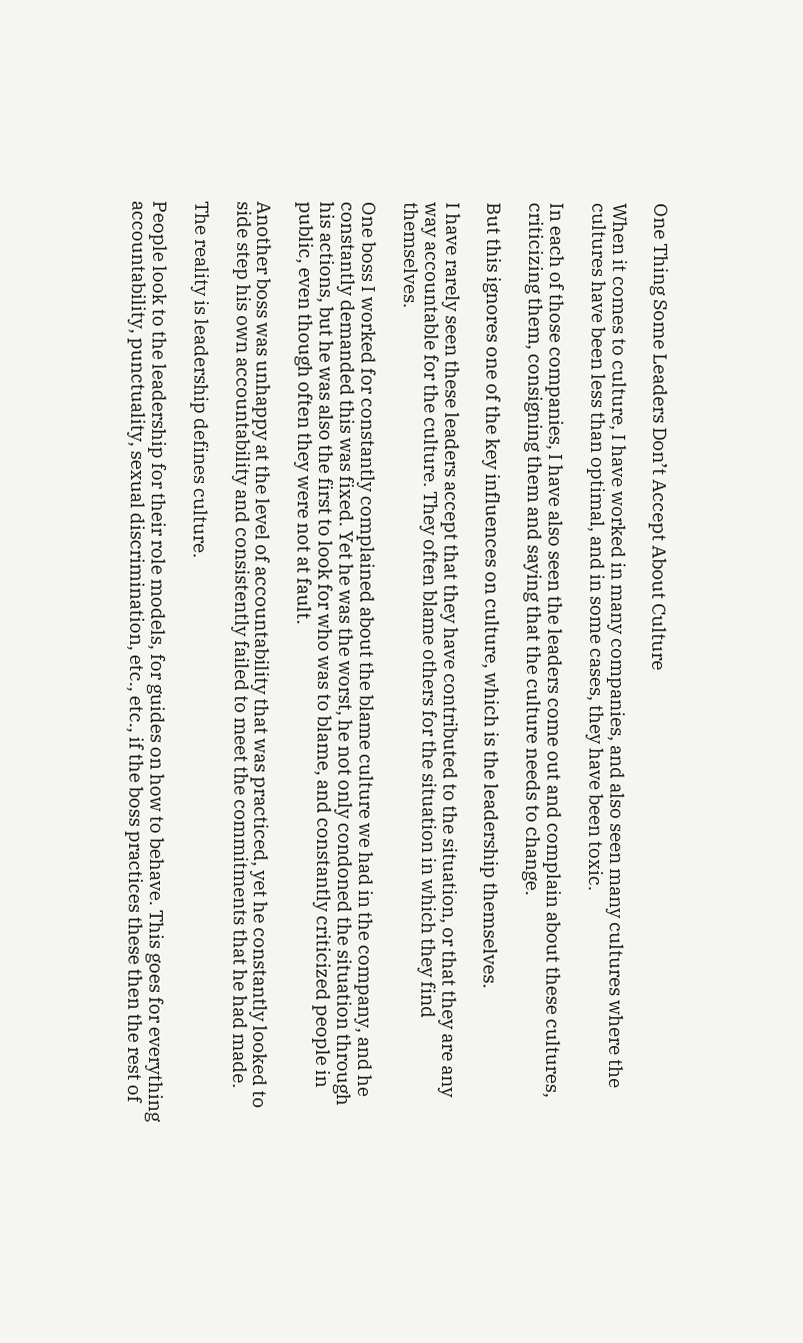One Thing Some Leaders Don’t Accept About Culture

When it comes to culture, I have worked in many companies, and also seen many cultures where the cultures have been less than optimal, and in some cases, they have been toxic.

In each of those companies, I have also seen the leaders come out and complain about these cultures, criticizing them, consigning them and saying that the culture needs to change.

But this ignores one of the key influences on culture, which is the leadership themselves.

I have rarely seen these leaders accept that they have contributed to the situation, or that they are any way accountable for the culture. They often blame others for the situation in which they find themselves.

One boss I worked for constantly complained about the blame culture we had in the company, and he constantly demanded this was fixed. Yet he was the worst, he not only condoned the situation through his actions, but he was also the first to look for who was to blame, and constantly criticized people in public, even though often they were not at fault.

Another boss was unhappy at the level of accountability that was practiced, yet he constantly looked to side step his own accountability and consistently failed to meet the commitments that he had made.

The reality is leadership defines culture.

People look to the leadership for their role models, for guides on how to behave. This goes for everything accountability, punctuality, sexual discrimination, etc., etc., if the boss practices these then the rest of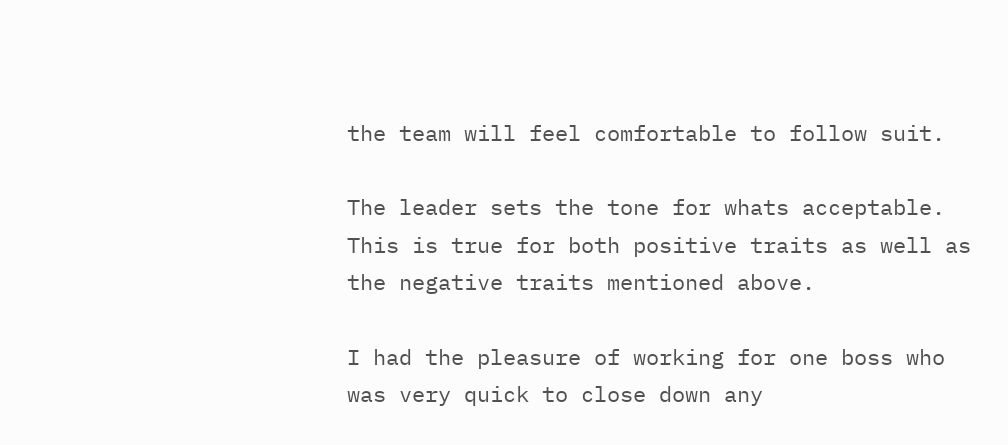the team will feel comfortable to follow suit.

The leader sets the tone for whats acceptable. This is true for both positive traits as well as the negative traits mentioned above.

I had the pleasure of working for one boss who was very quick to close down any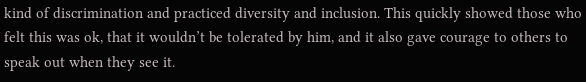kind of discrimination and practiced diversity and inclusion. This quickly showed those who felt this was ok, that it wouldn’t be tolerated by him, and it also gave courage to others to speak out when they see it.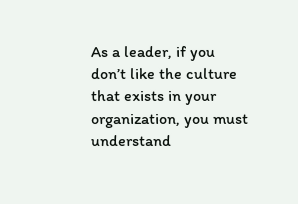As a leader, if you don’t like the culture that exists in your organization, you must understand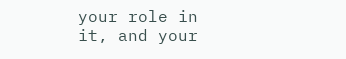your role in it, and your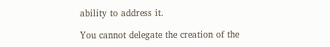ability to address it.

You cannot delegate the creation of the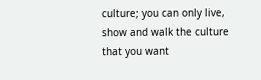culture; you can only live, show and walk the culture that you want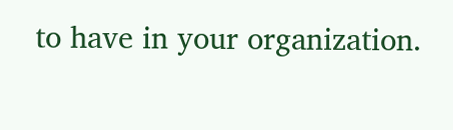to have in your organization.